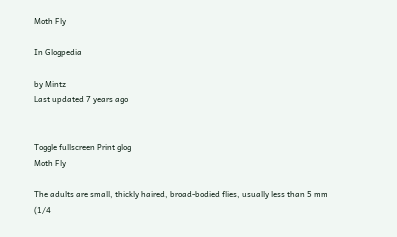Moth Fly

In Glogpedia

by Mintz
Last updated 7 years ago


Toggle fullscreen Print glog
Moth Fly

The adults are small, thickly haired, broad-bodied flies, usually less than 5 mm (1/4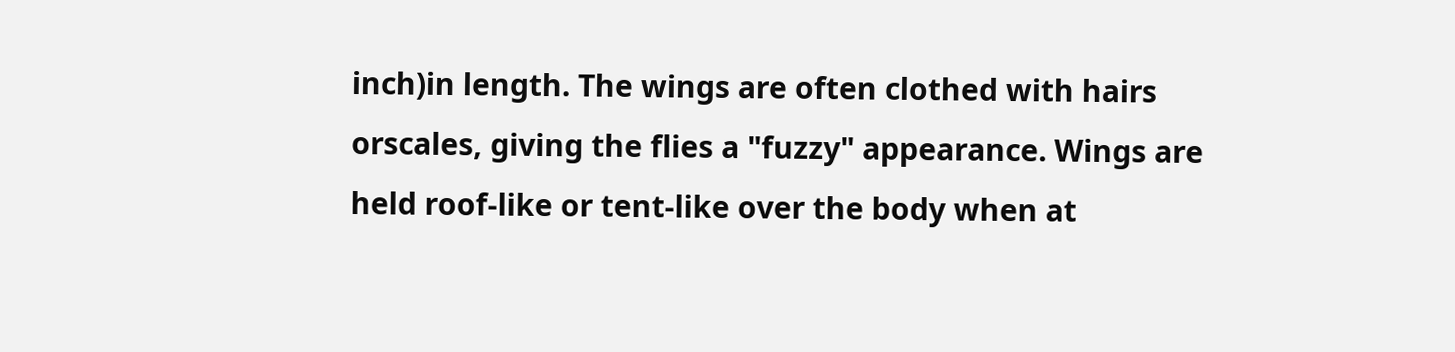inch)in length. The wings are often clothed with hairs orscales, giving the flies a "fuzzy" appearance. Wings are held roof-like or tent-like over the body when at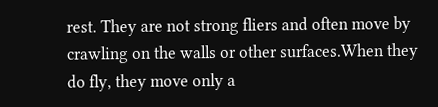rest. They are not strong fliers and often move by crawling on the walls or other surfaces.When they do fly, they move only a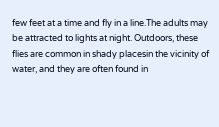few feet at a time and fly in a line.The adults may be attracted to lights at night. Outdoors, these flies are common in shady placesin the vicinity of water, and they are often found in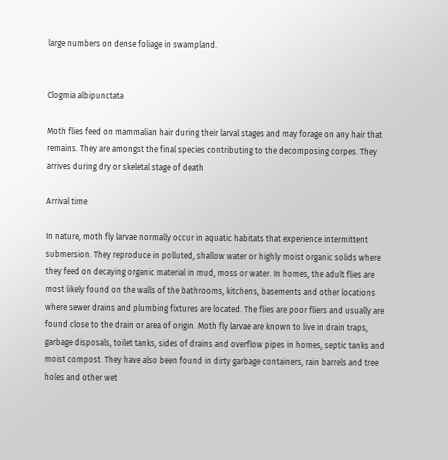large numbers on dense foliage in swampland.


Clogmia albipunctata

Moth flies feed on mammalian hair during their larval stages and may forage on any hair that remains. They are amongst the final species contributing to the decomposing corpes. They arrives during dry or skeletal stage of death

Arrival time

In nature, moth fly larvae normally occur in aquatic habitats that experience intermittent submersion. They reproduce in polluted, shallow water or highly moist organic solids where they feed on decaying organic material in mud, moss or water. In homes, the adult flies are most likely found on the walls of the bathrooms, kitchens, basements and other locations where sewer drains and plumbing fixtures are located. The flies are poor fliers and usually are found close to the drain or area of origin. Moth fly larvae are known to live in drain traps, garbage disposals, toilet tanks, sides of drains and overflow pipes in homes, septic tanks and moist compost. They have also been found in dirty garbage containers, rain barrels and tree holes and other wet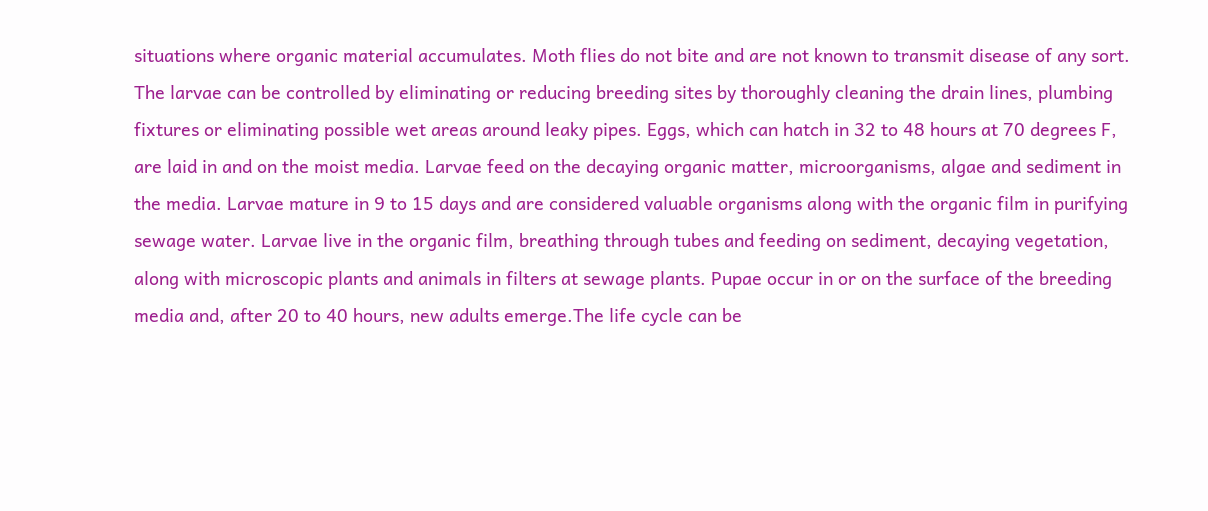situations where organic material accumulates. Moth flies do not bite and are not known to transmit disease of any sort. The larvae can be controlled by eliminating or reducing breeding sites by thoroughly cleaning the drain lines, plumbing fixtures or eliminating possible wet areas around leaky pipes. Eggs, which can hatch in 32 to 48 hours at 70 degrees F, are laid in and on the moist media. Larvae feed on the decaying organic matter, microorganisms, algae and sediment in the media. Larvae mature in 9 to 15 days and are considered valuable organisms along with the organic film in purifying sewage water. Larvae live in the organic film, breathing through tubes and feeding on sediment, decaying vegetation, along with microscopic plants and animals in filters at sewage plants. Pupae occur in or on the surface of the breeding media and, after 20 to 40 hours, new adults emerge.The life cycle can be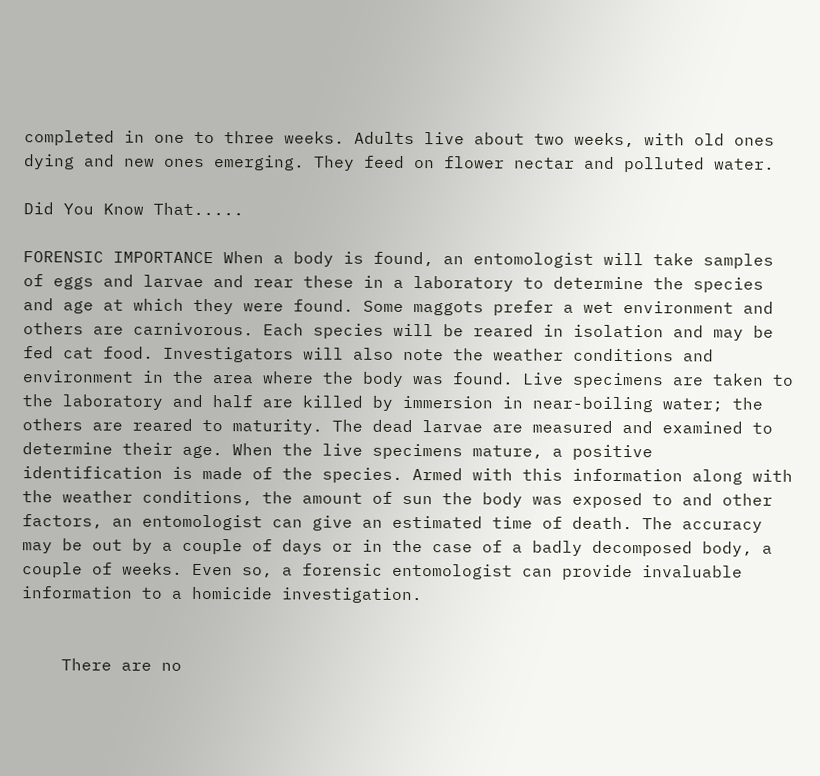completed in one to three weeks. Adults live about two weeks, with old ones dying and new ones emerging. They feed on flower nectar and polluted water.

Did You Know That.....

FORENSIC IMPORTANCE When a body is found, an entomologist will take samples of eggs and larvae and rear these in a laboratory to determine the species and age at which they were found. Some maggots prefer a wet environment and others are carnivorous. Each species will be reared in isolation and may be fed cat food. Investigators will also note the weather conditions and environment in the area where the body was found. Live specimens are taken to the laboratory and half are killed by immersion in near-boiling water; the others are reared to maturity. The dead larvae are measured and examined to determine their age. When the live specimens mature, a positive identification is made of the species. Armed with this information along with the weather conditions, the amount of sun the body was exposed to and other factors, an entomologist can give an estimated time of death. The accuracy may be out by a couple of days or in the case of a badly decomposed body, a couple of weeks. Even so, a forensic entomologist can provide invaluable information to a homicide investigation.


    There are no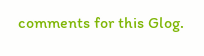comments for this Glog.